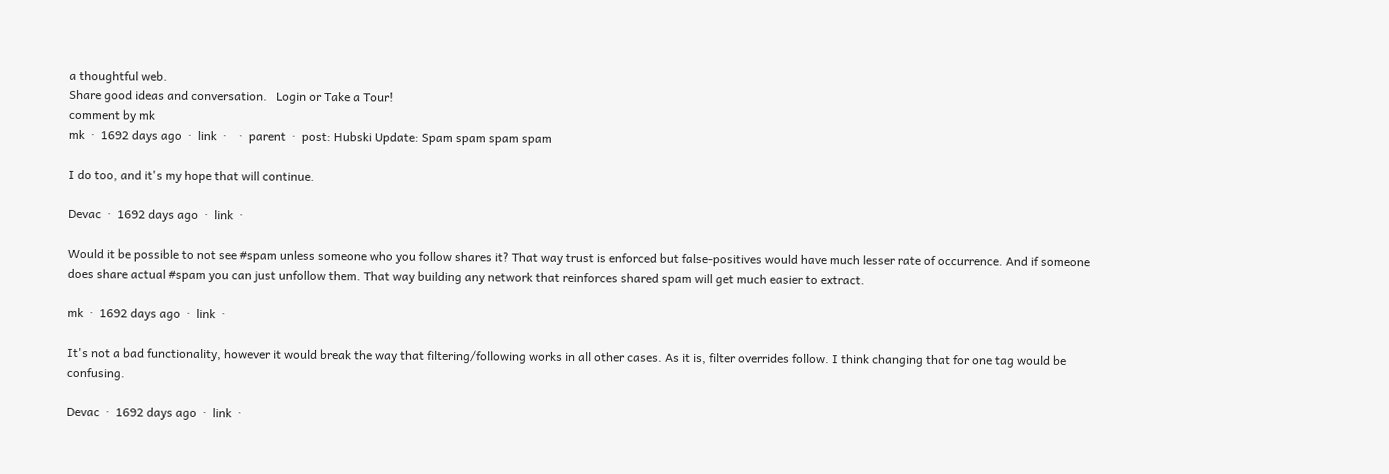a thoughtful web.
Share good ideas and conversation.   Login or Take a Tour!
comment by mk
mk  ·  1692 days ago  ·  link  ·    ·  parent  ·  post: Hubski Update: Spam spam spam spam

I do too, and it's my hope that will continue.

Devac  ·  1692 days ago  ·  link  ·

Would it be possible to not see #spam unless someone who you follow shares it? That way trust is enforced but false-positives would have much lesser rate of occurrence. And if someone does share actual #spam you can just unfollow them. That way building any network that reinforces shared spam will get much easier to extract.

mk  ·  1692 days ago  ·  link  ·

It's not a bad functionality, however it would break the way that filtering/following works in all other cases. As it is, filter overrides follow. I think changing that for one tag would be confusing.

Devac  ·  1692 days ago  ·  link  ·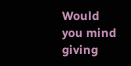Would you mind giving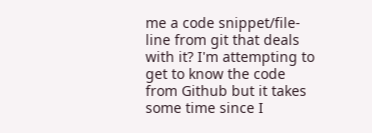me a code snippet/file-line from git that deals with it? I'm attempting to get to know the code from Github but it takes some time since I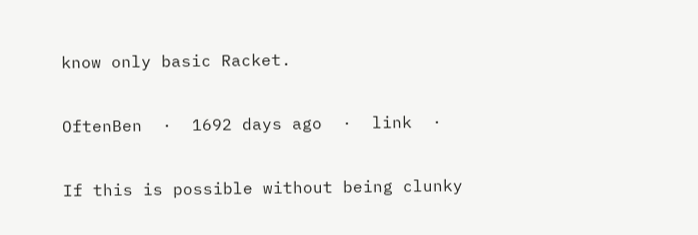know only basic Racket.

OftenBen  ·  1692 days ago  ·  link  ·

If this is possible without being clunky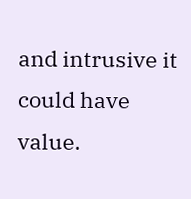and intrusive it could have value.